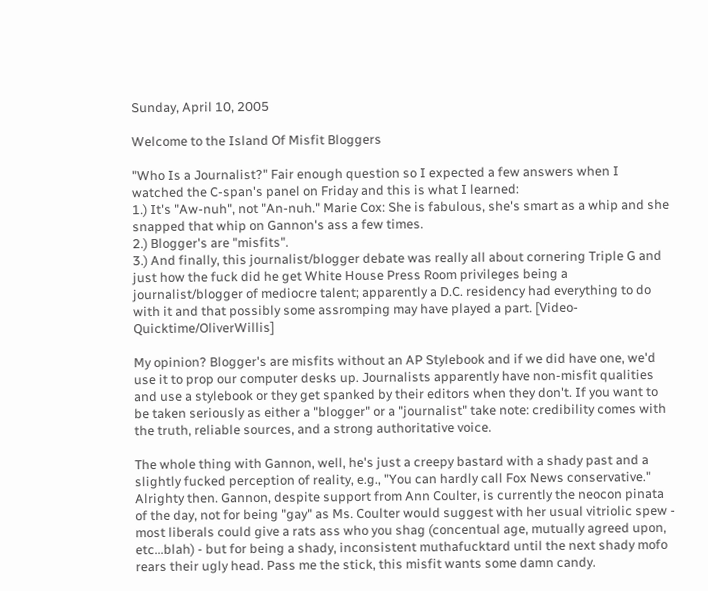Sunday, April 10, 2005

Welcome to the Island Of Misfit Bloggers

"Who Is a Journalist?" Fair enough question so I expected a few answers when I watched the C-span's panel on Friday and this is what I learned:
1.) It's "Aw-nuh", not "An-nuh." Marie Cox: She is fabulous, she's smart as a whip and she snapped that whip on Gannon's ass a few times.
2.) Blogger's are "misfits".
3.) And finally, this journalist/blogger debate was really all about cornering Triple G and just how the fuck did he get White House Press Room privileges being a journalist/blogger of mediocre talent; apparently a D.C. residency had everything to do with it and that possibly some assromping may have played a part. [Video-Quicktime/OliverWillis]

My opinion? Blogger's are misfits without an AP Stylebook and if we did have one, we'd use it to prop our computer desks up. Journalists apparently have non-misfit qualities and use a stylebook or they get spanked by their editors when they don't. If you want to be taken seriously as either a "blogger" or a "journalist" take note: credibility comes with the truth, reliable sources, and a strong authoritative voice.

The whole thing with Gannon, well, he's just a creepy bastard with a shady past and a slightly fucked perception of reality, e.g., "You can hardly call Fox News conservative." Alrighty then. Gannon, despite support from Ann Coulter, is currently the neocon pinata of the day, not for being "gay" as Ms. Coulter would suggest with her usual vitriolic spew - most liberals could give a rats ass who you shag (concentual age, mutually agreed upon, etc...blah) - but for being a shady, inconsistent muthafucktard until the next shady mofo rears their ugly head. Pass me the stick, this misfit wants some damn candy.